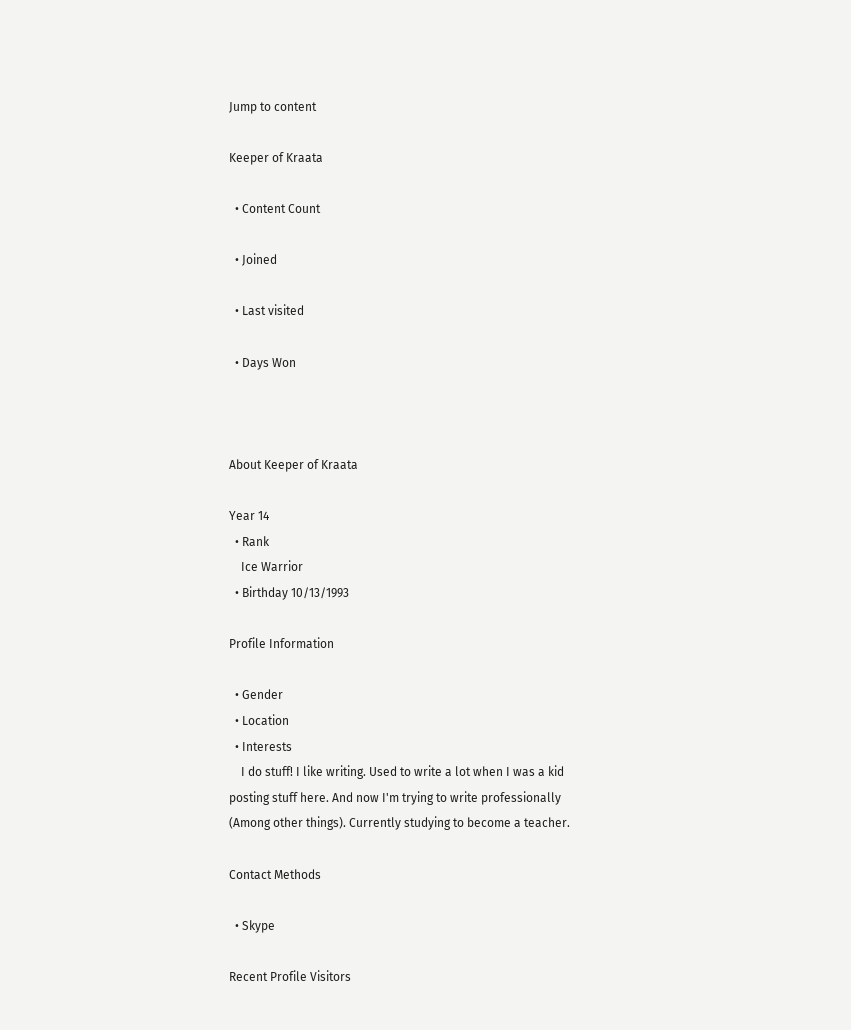Jump to content

Keeper of Kraata

  • Content Count

  • Joined

  • Last visited

  • Days Won



About Keeper of Kraata

Year 14
  • Rank
    Ice Warrior
  • Birthday 10/13/1993

Profile Information

  • Gender
  • Location
  • Interests
    I do stuff! I like writing. Used to write a lot when I was a kid posting stuff here. And now I'm trying to write professionally (Among other things). Currently studying to become a teacher.

Contact Methods

  • Skype

Recent Profile Visitors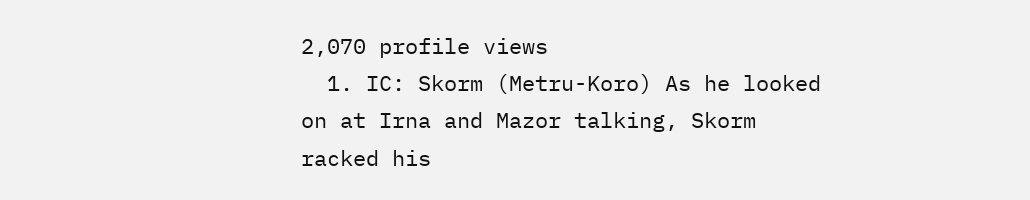2,070 profile views
  1. IC: Skorm (Metru-Koro) As he looked on at Irna and Mazor talking, Skorm racked his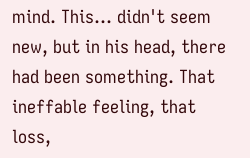mind. This... didn't seem new, but in his head, there had been something. That ineffable feeling, that loss,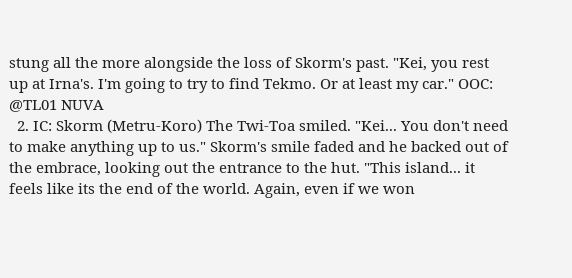stung all the more alongside the loss of Skorm's past. "Kei, you rest up at Irna's. I'm going to try to find Tekmo. Or at least my car." OOC: @TL01 NUVA
  2. IC: Skorm (Metru-Koro) The Twi-Toa smiled. "Kei... You don't need to make anything up to us." Skorm's smile faded and he backed out of the embrace, looking out the entrance to the hut. "This island... it feels like its the end of the world. Again, even if we won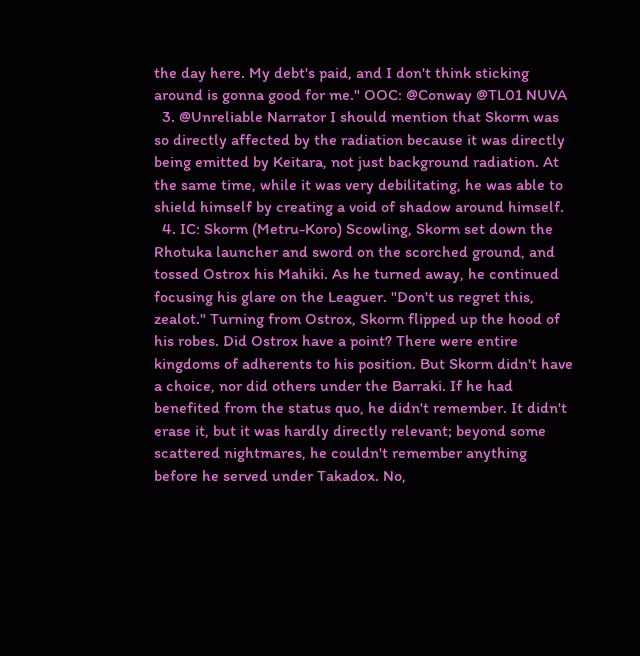the day here. My debt's paid, and I don't think sticking around is gonna good for me." OOC: @Conway @TL01 NUVA
  3. @Unreliable Narrator I should mention that Skorm was so directly affected by the radiation because it was directly being emitted by Keitara, not just background radiation. At the same time, while it was very debilitating, he was able to shield himself by creating a void of shadow around himself.
  4. IC: Skorm (Metru-Koro) Scowling, Skorm set down the Rhotuka launcher and sword on the scorched ground, and tossed Ostrox his Mahiki. As he turned away, he continued focusing his glare on the Leaguer. "Don't us regret this, zealot." Turning from Ostrox, Skorm flipped up the hood of his robes. Did Ostrox have a point? There were entire kingdoms of adherents to his position. But Skorm didn't have a choice, nor did others under the Barraki. If he had benefited from the status quo, he didn't remember. It didn't erase it, but it was hardly directly relevant; beyond some scattered nightmares, he couldn't remember anything before he served under Takadox. No,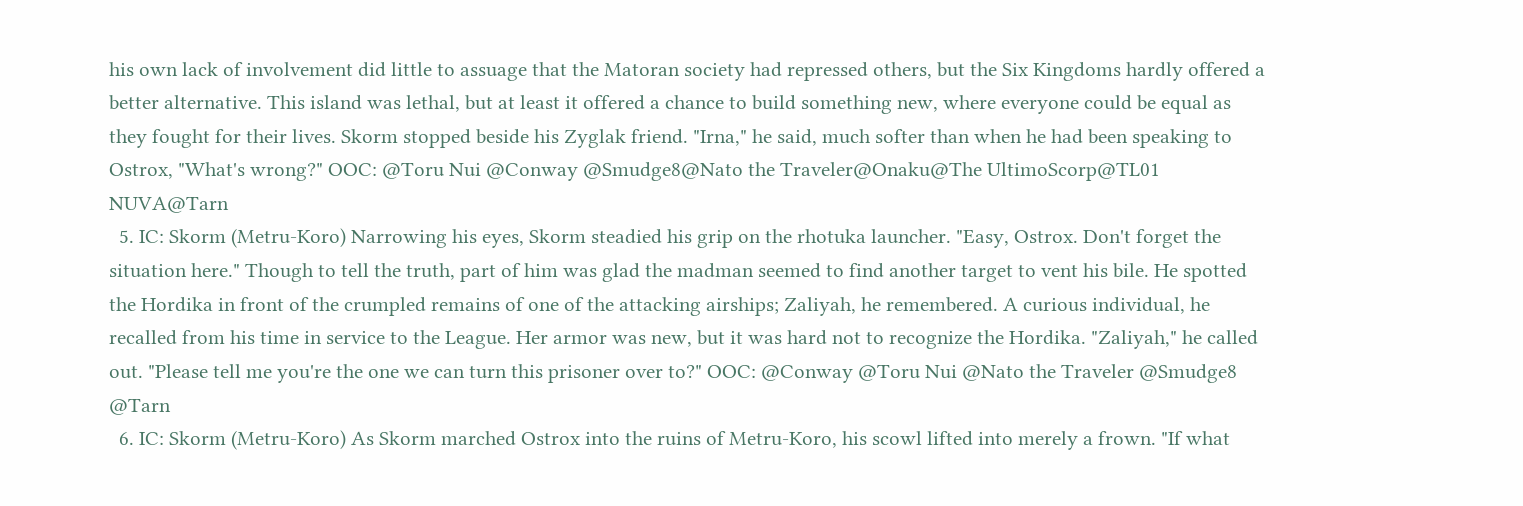his own lack of involvement did little to assuage that the Matoran society had repressed others, but the Six Kingdoms hardly offered a better alternative. This island was lethal, but at least it offered a chance to build something new, where everyone could be equal as they fought for their lives. Skorm stopped beside his Zyglak friend. "Irna," he said, much softer than when he had been speaking to Ostrox, "What's wrong?" OOC: @Toru Nui @Conway @Smudge8@Nato the Traveler@Onaku@The UltimoScorp@TL01 NUVA@Tarn
  5. IC: Skorm (Metru-Koro) Narrowing his eyes, Skorm steadied his grip on the rhotuka launcher. "Easy, Ostrox. Don't forget the situation here." Though to tell the truth, part of him was glad the madman seemed to find another target to vent his bile. He spotted the Hordika in front of the crumpled remains of one of the attacking airships; Zaliyah, he remembered. A curious individual, he recalled from his time in service to the League. Her armor was new, but it was hard not to recognize the Hordika. "Zaliyah," he called out. "Please tell me you're the one we can turn this prisoner over to?" OOC: @Conway @Toru Nui @Nato the Traveler @Smudge8 @Tarn
  6. IC: Skorm (Metru-Koro) As Skorm marched Ostrox into the ruins of Metru-Koro, his scowl lifted into merely a frown. "If what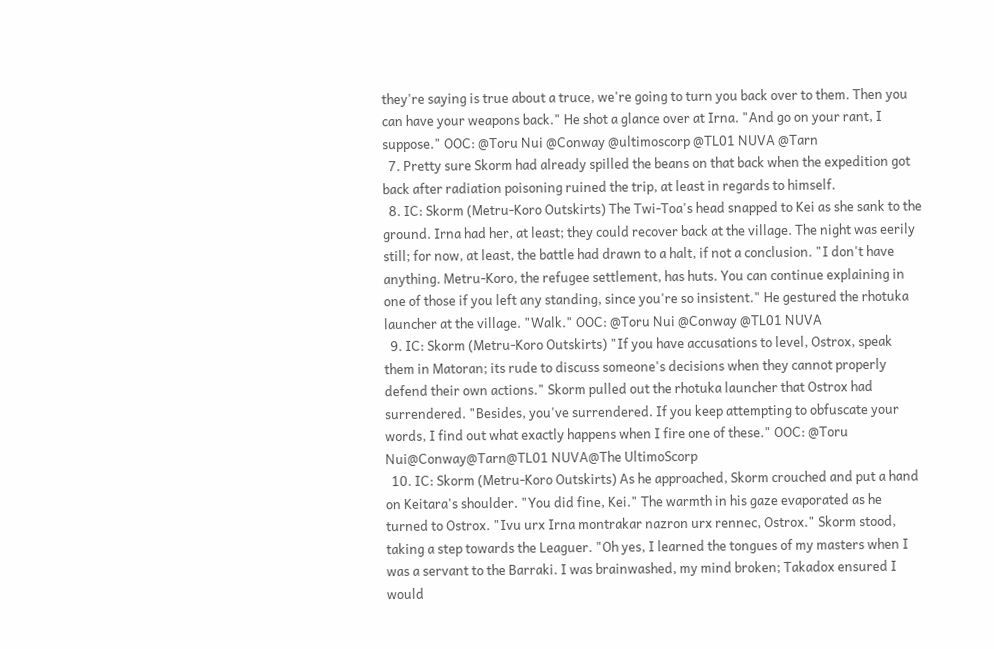they're saying is true about a truce, we're going to turn you back over to them. Then you can have your weapons back." He shot a glance over at Irna. "And go on your rant, I suppose." OOC: @Toru Nui @Conway @ultimoscorp @TL01 NUVA @Tarn
  7. Pretty sure Skorm had already spilled the beans on that back when the expedition got back after radiation poisoning ruined the trip, at least in regards to himself.
  8. IC: Skorm (Metru-Koro Outskirts) The Twi-Toa's head snapped to Kei as she sank to the ground. Irna had her, at least; they could recover back at the village. The night was eerily still; for now, at least, the battle had drawn to a halt, if not a conclusion. "I don't have anything. Metru-Koro, the refugee settlement, has huts. You can continue explaining in one of those if you left any standing, since you're so insistent." He gestured the rhotuka launcher at the village. "Walk." OOC: @Toru Nui @Conway @TL01 NUVA
  9. IC: Skorm (Metru-Koro Outskirts) "If you have accusations to level, Ostrox, speak them in Matoran; its rude to discuss someone's decisions when they cannot properly defend their own actions." Skorm pulled out the rhotuka launcher that Ostrox had surrendered. "Besides, you've surrendered. If you keep attempting to obfuscate your words, I find out what exactly happens when I fire one of these." OOC: @Toru Nui@Conway@Tarn@TL01 NUVA@The UltimoScorp
  10. IC: Skorm (Metru-Koro Outskirts) As he approached, Skorm crouched and put a hand on Keitara's shoulder. "You did fine, Kei." The warmth in his gaze evaporated as he turned to Ostrox. "Ivu urx Irna montrakar nazron urx rennec, Ostrox." Skorm stood, taking a step towards the Leaguer. "Oh yes, I learned the tongues of my masters when I was a servant to the Barraki. I was brainwashed, my mind broken; Takadox ensured I would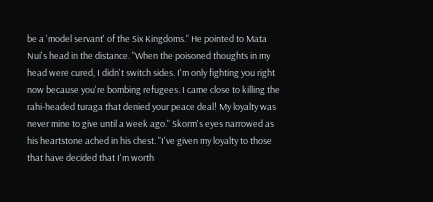be a 'model servant' of the Six Kingdoms." He pointed to Mata Nui's head in the distance. "When the poisoned thoughts in my head were cured, I didn't switch sides. I'm only fighting you right now because you're bombing refugees. I came close to killing the rahi-headed turaga that denied your peace deal! My loyalty was never mine to give until a week ago." Skorm's eyes narrowed as his heartstone ached in his chest. "I've given my loyalty to those that have decided that I'm worth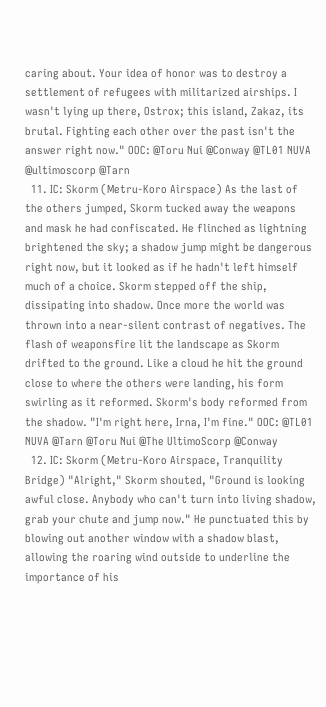caring about. Your idea of honor was to destroy a settlement of refugees with militarized airships. I wasn't lying up there, Ostrox; this island, Zakaz, its brutal. Fighting each other over the past isn't the answer right now." OOC: @Toru Nui @Conway @TL01 NUVA @ultimoscorp @Tarn
  11. IC: Skorm (Metru-Koro Airspace) As the last of the others jumped, Skorm tucked away the weapons and mask he had confiscated. He flinched as lightning brightened the sky; a shadow jump might be dangerous right now, but it looked as if he hadn't left himself much of a choice. Skorm stepped off the ship, dissipating into shadow. Once more the world was thrown into a near-silent contrast of negatives. The flash of weaponsfire lit the landscape as Skorm drifted to the ground. Like a cloud he hit the ground close to where the others were landing, his form swirling as it reformed. Skorm's body reformed from the shadow. "I'm right here, Irna, I'm fine." OOC: @TL01 NUVA @Tarn @Toru Nui @The UltimoScorp @Conway
  12. IC: Skorm (Metru-Koro Airspace, Tranquility Bridge) "Alright," Skorm shouted, "Ground is looking awful close. Anybody who can't turn into living shadow, grab your chute and jump now." He punctuated this by blowing out another window with a shadow blast, allowing the roaring wind outside to underline the importance of his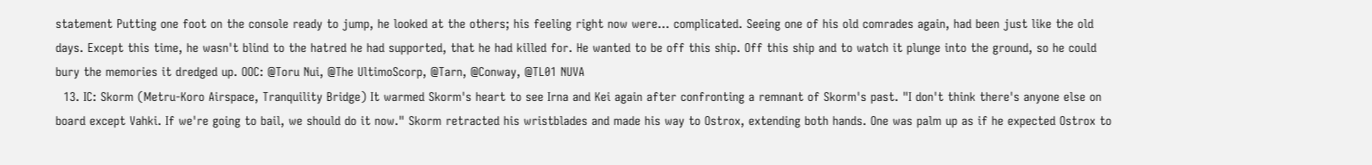statement Putting one foot on the console ready to jump, he looked at the others; his feeling right now were... complicated. Seeing one of his old comrades again, had been just like the old days. Except this time, he wasn't blind to the hatred he had supported, that he had killed for. He wanted to be off this ship. Off this ship and to watch it plunge into the ground, so he could bury the memories it dredged up. OOC: @Toru Nui, @The UltimoScorp, @Tarn, @Conway, @TL01 NUVA
  13. IC: Skorm (Metru-Koro Airspace, Tranquility Bridge) It warmed Skorm's heart to see Irna and Kei again after confronting a remnant of Skorm's past. "I don't think there's anyone else on board except Vahki. If we're going to bail, we should do it now." Skorm retracted his wristblades and made his way to Ostrox, extending both hands. One was palm up as if he expected Ostrox to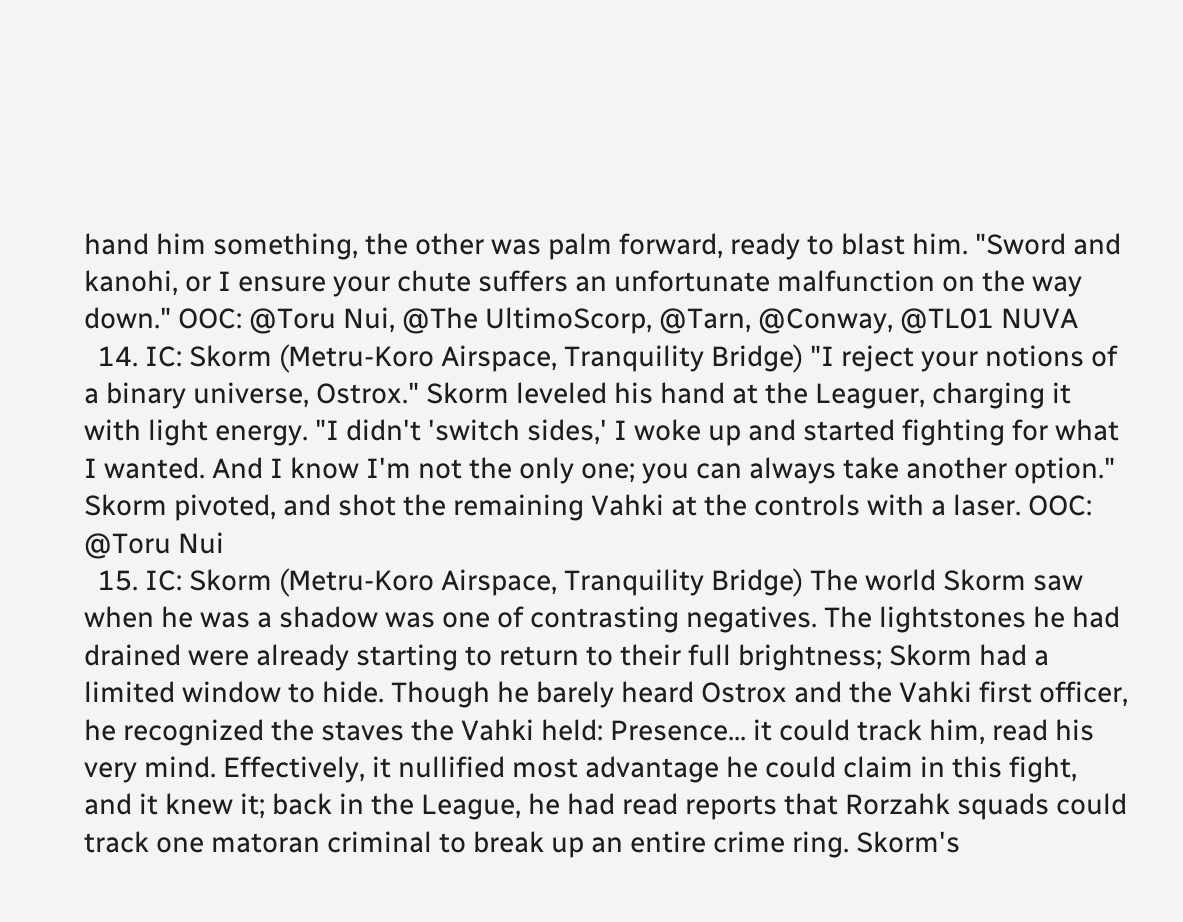hand him something, the other was palm forward, ready to blast him. "Sword and kanohi, or I ensure your chute suffers an unfortunate malfunction on the way down." OOC: @Toru Nui, @The UltimoScorp, @Tarn, @Conway, @TL01 NUVA
  14. IC: Skorm (Metru-Koro Airspace, Tranquility Bridge) "I reject your notions of a binary universe, Ostrox." Skorm leveled his hand at the Leaguer, charging it with light energy. "I didn't 'switch sides,' I woke up and started fighting for what I wanted. And I know I'm not the only one; you can always take another option." Skorm pivoted, and shot the remaining Vahki at the controls with a laser. OOC: @Toru Nui
  15. IC: Skorm (Metru-Koro Airspace, Tranquility Bridge) The world Skorm saw when he was a shadow was one of contrasting negatives. The lightstones he had drained were already starting to return to their full brightness; Skorm had a limited window to hide. Though he barely heard Ostrox and the Vahki first officer, he recognized the staves the Vahki held: Presence... it could track him, read his very mind. Effectively, it nullified most advantage he could claim in this fight, and it knew it; back in the League, he had read reports that Rorzahk squads could track one matoran criminal to break up an entire crime ring. Skorm's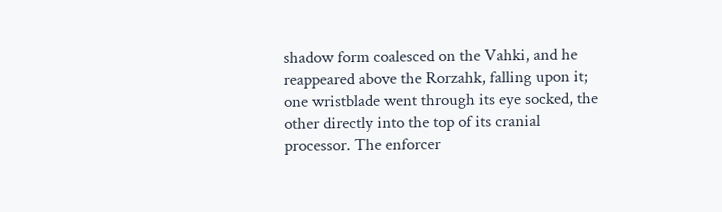shadow form coalesced on the Vahki, and he reappeared above the Rorzahk, falling upon it; one wristblade went through its eye socked, the other directly into the top of its cranial processor. The enforcer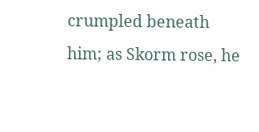crumpled beneath him; as Skorm rose, he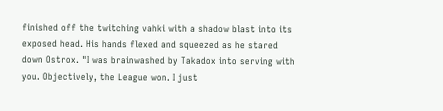finished off the twitching vahki with a shadow blast into its exposed head. His hands flexed and squeezed as he stared down Ostrox. "I was brainwashed by Takadox into serving with you. Objectively, the League won. I just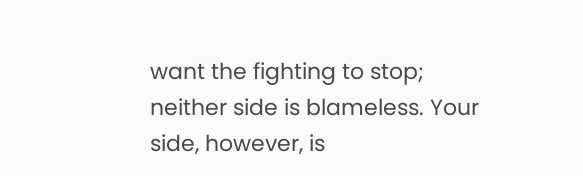want the fighting to stop; neither side is blameless. Your side, however, is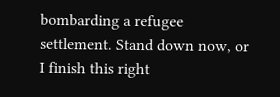bombarding a refugee settlement. Stand down now, or I finish this right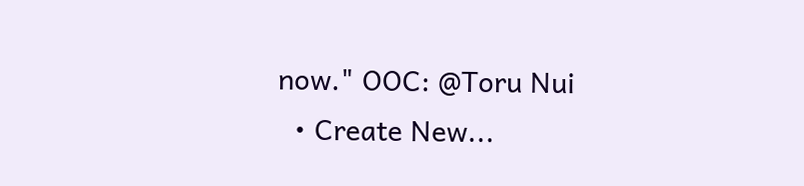now." OOC: @Toru Nui
  • Create New...